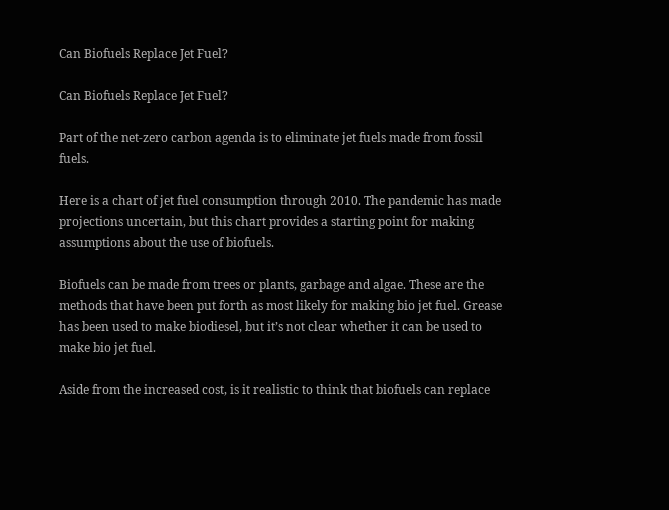Can Biofuels Replace Jet Fuel?

Can Biofuels Replace Jet Fuel?

Part of the net-zero carbon agenda is to eliminate jet fuels made from fossil fuels.

Here is a chart of jet fuel consumption through 2010. The pandemic has made projections uncertain, but this chart provides a starting point for making assumptions about the use of biofuels.

Biofuels can be made from trees or plants, garbage and algae. These are the methods that have been put forth as most likely for making bio jet fuel. Grease has been used to make biodiesel, but it’s not clear whether it can be used to make bio jet fuel.

Aside from the increased cost, is it realistic to think that biofuels can replace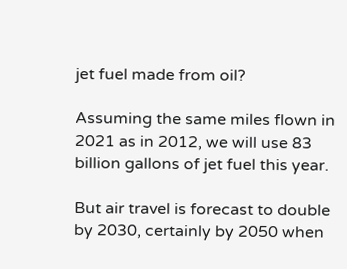jet fuel made from oil?

Assuming the same miles flown in 2021 as in 2012, we will use 83 billion gallons of jet fuel this year.

But air travel is forecast to double by 2030, certainly by 2050 when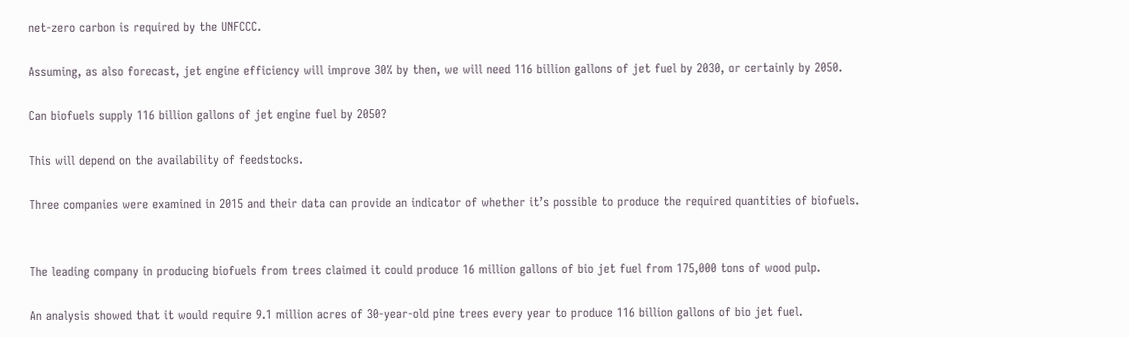net-zero carbon is required by the UNFCCC.

Assuming, as also forecast, jet engine efficiency will improve 30% by then, we will need 116 billion gallons of jet fuel by 2030, or certainly by 2050.

Can biofuels supply 116 billion gallons of jet engine fuel by 2050?

This will depend on the availability of feedstocks.

Three companies were examined in 2015 and their data can provide an indicator of whether it’s possible to produce the required quantities of biofuels.


The leading company in producing biofuels from trees claimed it could produce 16 million gallons of bio jet fuel from 175,000 tons of wood pulp.

An analysis showed that it would require 9.1 million acres of 30-year-old pine trees every year to produce 116 billion gallons of bio jet fuel.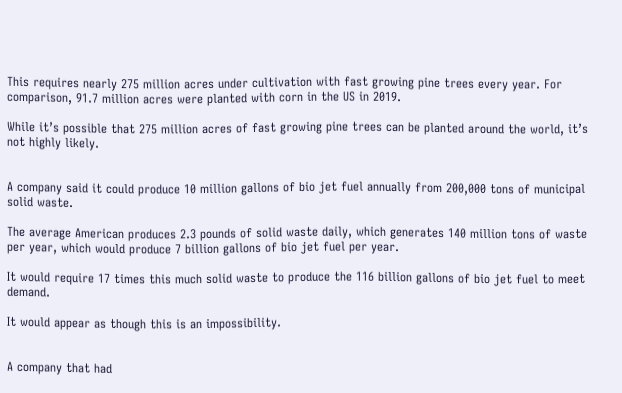This requires nearly 275 million acres under cultivation with fast growing pine trees every year. For comparison, 91.7 million acres were planted with corn in the US in 2019.

While it’s possible that 275 million acres of fast growing pine trees can be planted around the world, it’s not highly likely.


A company said it could produce 10 million gallons of bio jet fuel annually from 200,000 tons of municipal solid waste.

The average American produces 2.3 pounds of solid waste daily, which generates 140 million tons of waste per year, which would produce 7 billion gallons of bio jet fuel per year.

It would require 17 times this much solid waste to produce the 116 billion gallons of bio jet fuel to meet demand.

It would appear as though this is an impossibility.


A company that had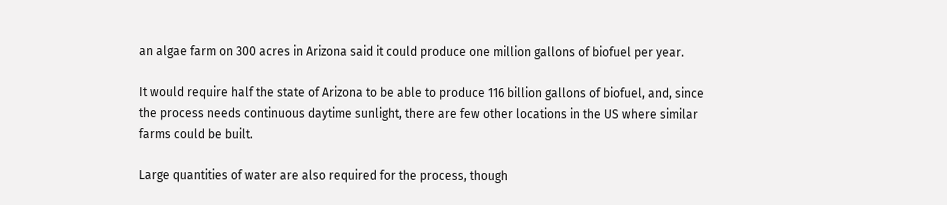an algae farm on 300 acres in Arizona said it could produce one million gallons of biofuel per year.

It would require half the state of Arizona to be able to produce 116 billion gallons of biofuel, and, since the process needs continuous daytime sunlight, there are few other locations in the US where similar farms could be built.

Large quantities of water are also required for the process, though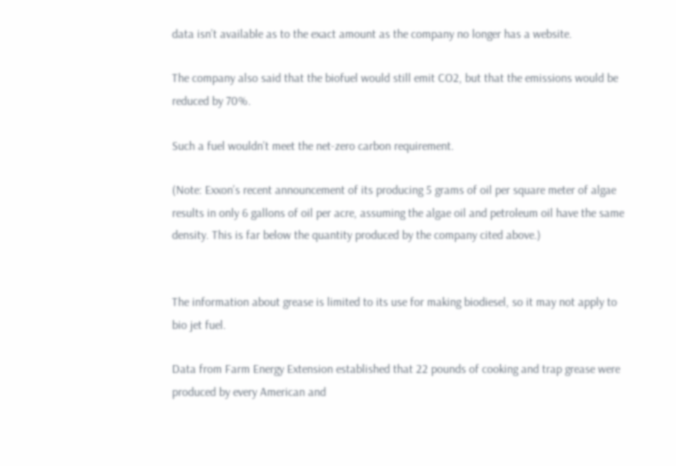data isn’t available as to the exact amount as the company no longer has a website.

The company also said that the biofuel would still emit CO2, but that the emissions would be reduced by 70%.

Such a fuel wouldn’t meet the net-zero carbon requirement.

(Note: Exxon’s recent announcement of its producing 5 grams of oil per square meter of algae results in only 6 gallons of oil per acre, assuming the algae oil and petroleum oil have the same density. This is far below the quantity produced by the company cited above.)


The information about grease is limited to its use for making biodiesel, so it may not apply to bio jet fuel.

Data from Farm Energy Extension established that 22 pounds of cooking and trap grease were produced by every American and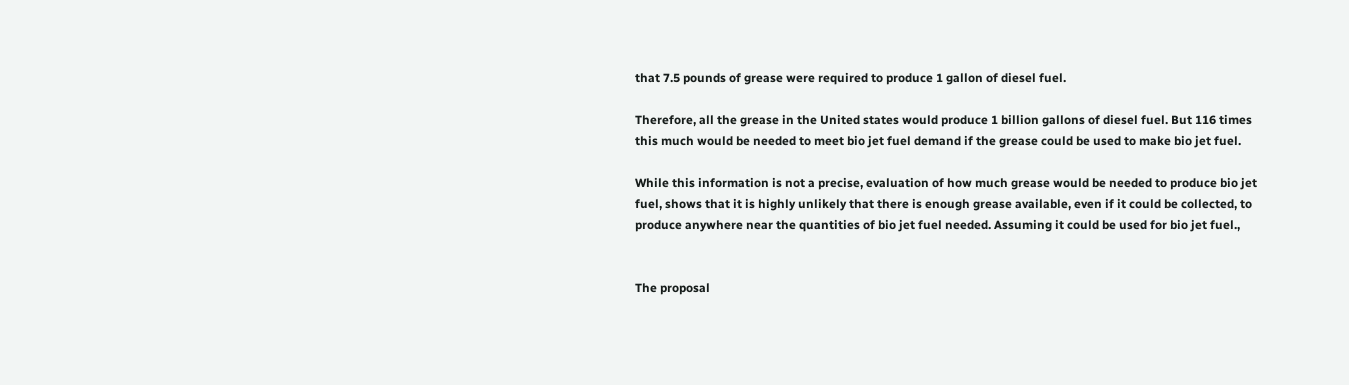that 7.5 pounds of grease were required to produce 1 gallon of diesel fuel.

Therefore, all the grease in the United states would produce 1 billion gallons of diesel fuel. But 116 times this much would be needed to meet bio jet fuel demand if the grease could be used to make bio jet fuel.

While this information is not a precise, evaluation of how much grease would be needed to produce bio jet fuel, shows that it is highly unlikely that there is enough grease available, even if it could be collected, to produce anywhere near the quantities of bio jet fuel needed. Assuming it could be used for bio jet fuel.,


The proposal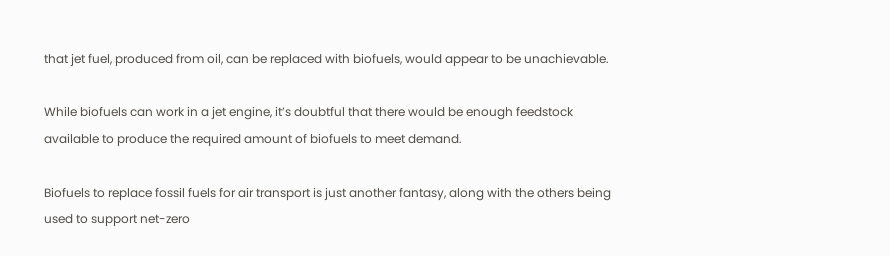that jet fuel, produced from oil, can be replaced with biofuels, would appear to be unachievable.

While biofuels can work in a jet engine, it’s doubtful that there would be enough feedstock available to produce the required amount of biofuels to meet demand.

Biofuels to replace fossil fuels for air transport is just another fantasy, along with the others being used to support net-zero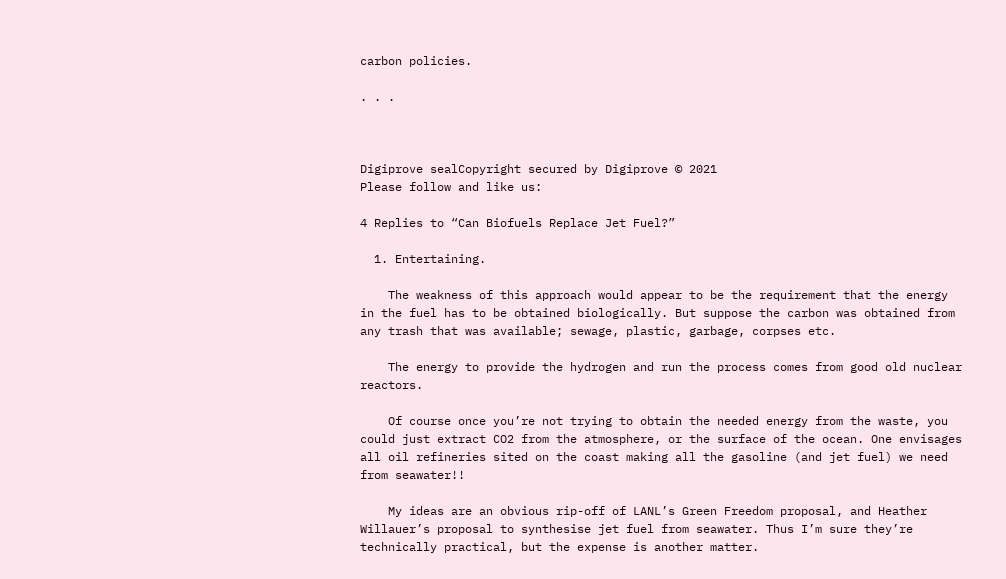carbon policies.

. . .



Digiprove sealCopyright secured by Digiprove © 2021
Please follow and like us:

4 Replies to “Can Biofuels Replace Jet Fuel?”

  1. Entertaining.

    The weakness of this approach would appear to be the requirement that the energy in the fuel has to be obtained biologically. But suppose the carbon was obtained from any trash that was available; sewage, plastic, garbage, corpses etc.

    The energy to provide the hydrogen and run the process comes from good old nuclear reactors.

    Of course once you’re not trying to obtain the needed energy from the waste, you could just extract CO2 from the atmosphere, or the surface of the ocean. One envisages all oil refineries sited on the coast making all the gasoline (and jet fuel) we need from seawater!!

    My ideas are an obvious rip-off of LANL’s Green Freedom proposal, and Heather Willauer’s proposal to synthesise jet fuel from seawater. Thus I’m sure they’re technically practical, but the expense is another matter.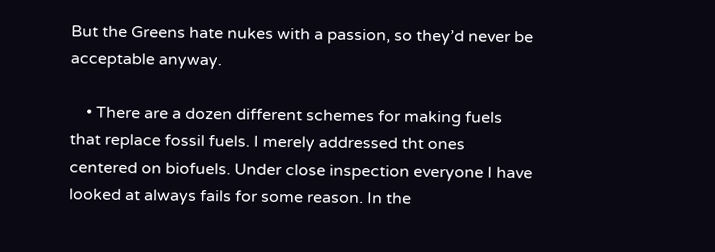But the Greens hate nukes with a passion, so they’d never be acceptable anyway.

    • There are a dozen different schemes for making fuels that replace fossil fuels. I merely addressed tht ones centered on biofuels. Under close inspection everyone I have looked at always fails for some reason. In the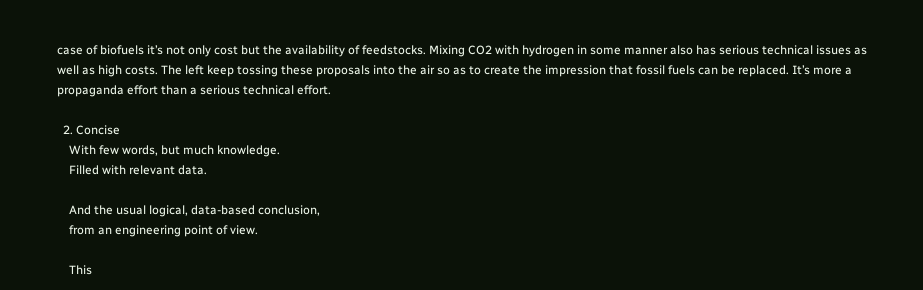case of biofuels it’s not only cost but the availability of feedstocks. Mixing CO2 with hydrogen in some manner also has serious technical issues as well as high costs. The left keep tossing these proposals into the air so as to create the impression that fossil fuels can be replaced. It’s more a propaganda effort than a serious technical effort.

  2. Concise
    With few words, but much knowledge.
    Filled with relevant data.

    And the usual logical, data-based conclusion,
    from an engineering point of view.

    This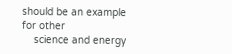should be an example for other
    science and energy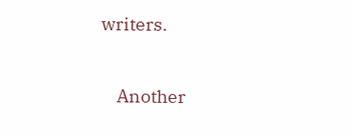writers.

    Another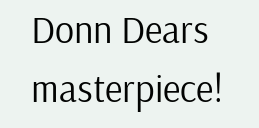Donn Dears masterpiece!